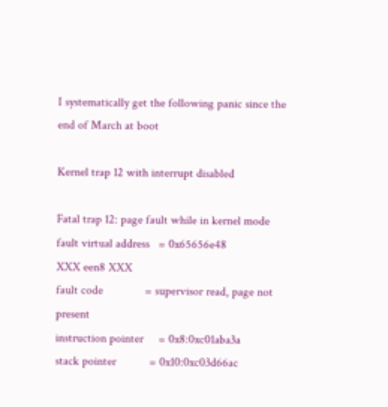I systematically get the following panic since the end of March at boot

Kernel trap 12 with interrupt disabled

Fatal trap 12: page fault while in kernel mode
fault virtual address   = 0x65656e48                    XXX een8 XXX
fault code              = supervisor read, page not present
instruction pointer     = 0x8:0xc01aba3a
stack pointer           = 0x10:0xc03d66ac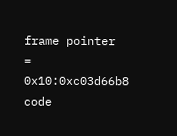frame pointer           = 0x10:0xc03d66b8
code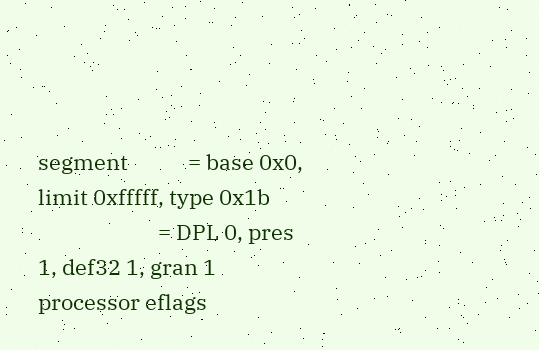segment            = base 0x0, limit 0xfffff, type 0x1b
                        = DPL 0, pres 1, def32 1, gran 1
processor eflags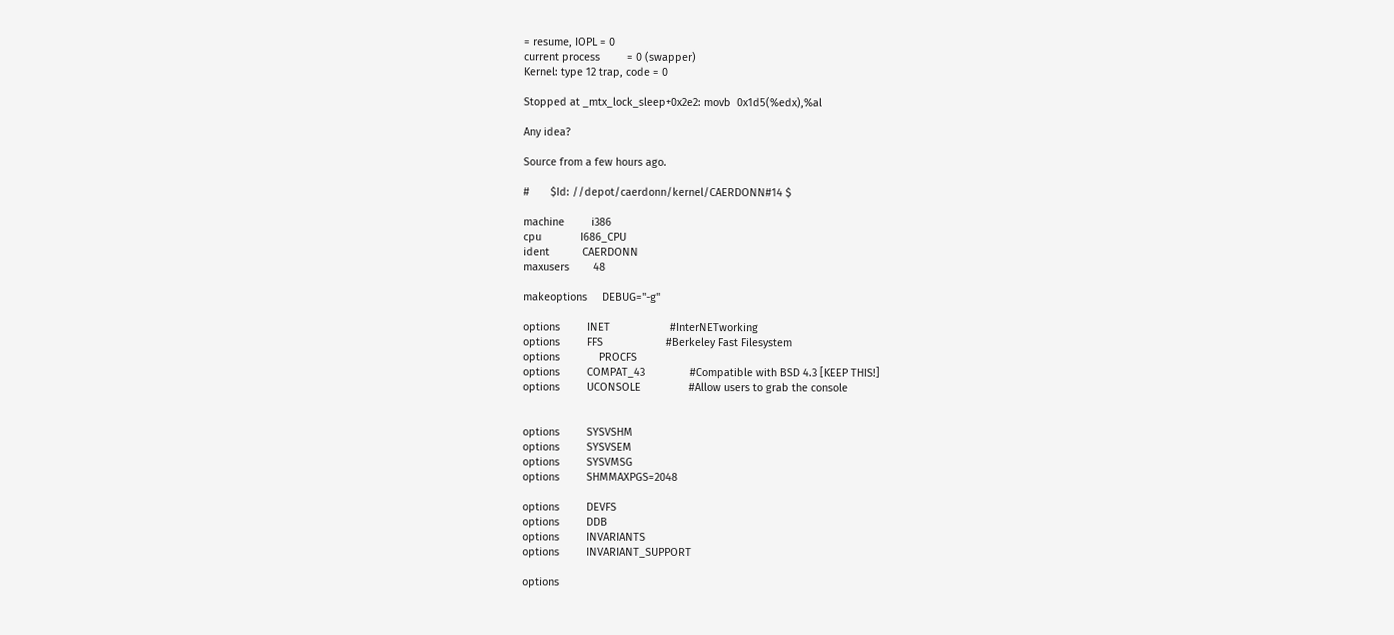= resume, IOPL = 0
current process         = 0 (swapper)
Kernel: type 12 trap, code = 0

Stopped at _mtx_lock_sleep+0x2e2: movb  0x1d5(%edx),%al

Any idea?

Source from a few hours ago.

#       $Id: //depot/caerdonn/kernel/CAERDONN#14 $

machine         i386
cpu             I686_CPU
ident           CAERDONN
maxusers        48

makeoptions     DEBUG="-g"

options         INET                    #InterNETworking
options         FFS                     #Berkeley Fast Filesystem
options             PROCFS
options         COMPAT_43               #Compatible with BSD 4.3 [KEEP THIS!]
options         UCONSOLE                #Allow users to grab the console


options         SYSVSHM
options         SYSVSEM
options         SYSVMSG
options         SHMMAXPGS=2048

options         DEVFS
options         DDB
options         INVARIANTS
options         INVARIANT_SUPPORT

options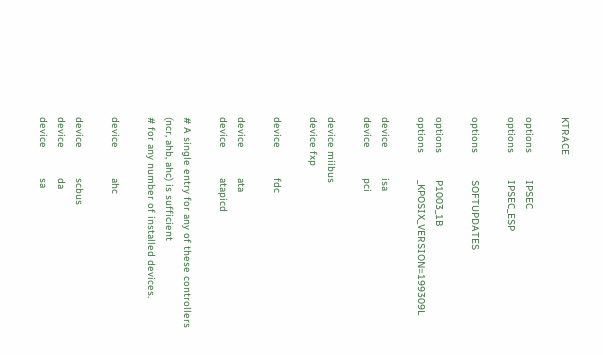KTRACE

options         IPSEC
options         IPSEC_ESP

options         SOFTUPDATES

options         P1003_1B
options         _KPOSIX_VERSION=199309L

device          isa
device          pci

device miibus
device fxp

device          fdc

device          ata
device          atapicd

# A single entry for any of these controllers (ncr, ahb, ahc) is sufficient
# for any number of installed devices.

device          ahc

device          scbus
device          da
device          sa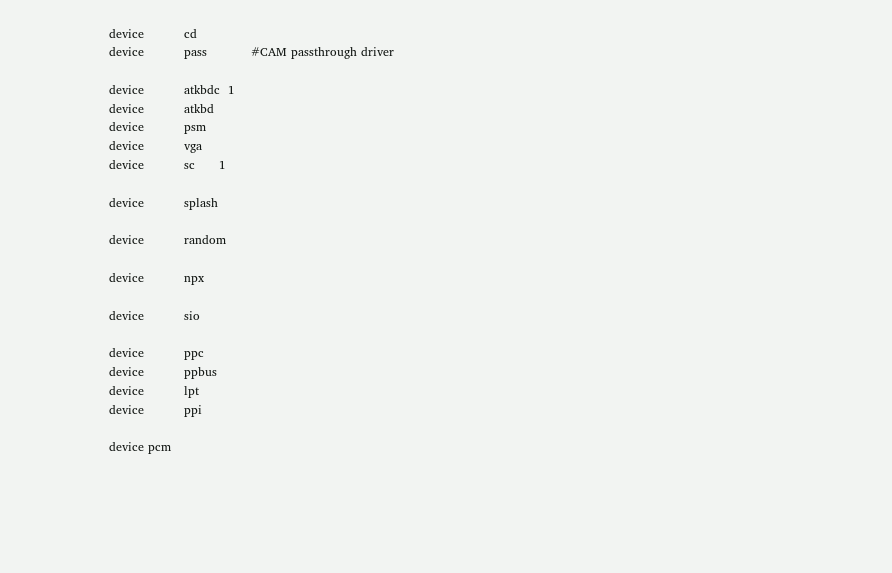device          cd
device          pass           #CAM passthrough driver

device          atkbdc  1
device          atkbd
device          psm
device          vga
device          sc      1

device          splash

device          random

device          npx

device          sio

device          ppc
device          ppbus
device          lpt
device          ppi

device pcm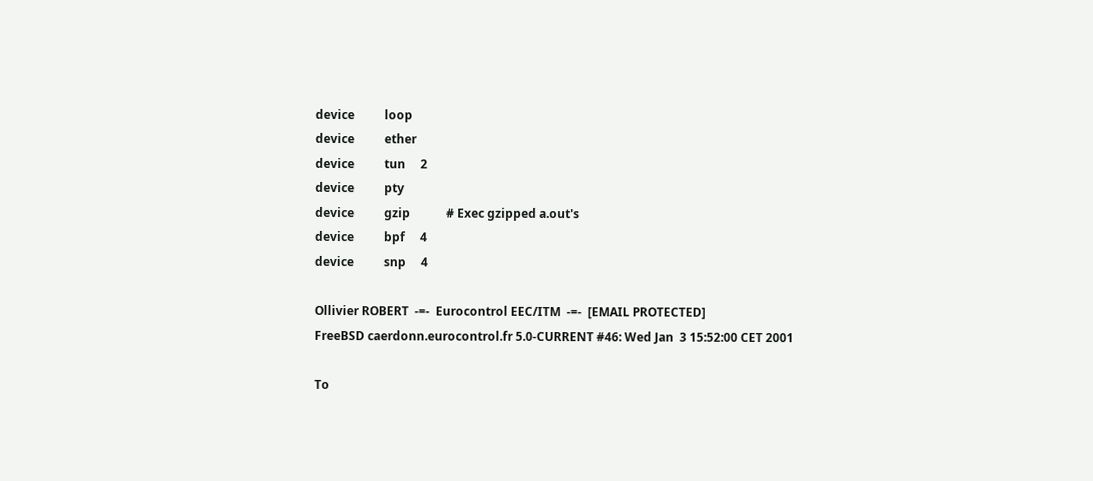device          loop
device          ether
device          tun     2
device          pty
device          gzip            # Exec gzipped a.out's
device          bpf     4
device          snp     4

Ollivier ROBERT  -=-  Eurocontrol EEC/ITM  -=-  [EMAIL PROTECTED]
FreeBSD caerdonn.eurocontrol.fr 5.0-CURRENT #46: Wed Jan  3 15:52:00 CET 2001

To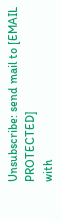Unsubscribe: send mail to [EMAIL PROTECTED]
with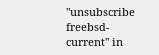"unsubscribe freebsd-current" in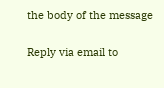the body of the message

Reply via email to